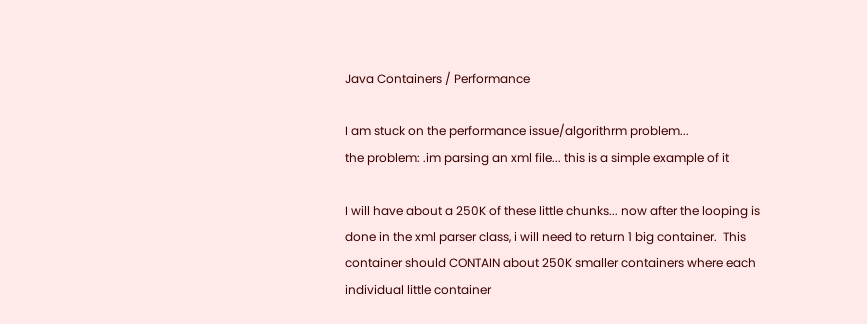Java Containers / Performance

I am stuck on the performance issue/algorithrm problem...
the problem: .im parsing an xml file... this is a simple example of it

I will have about a 250K of these little chunks... now after the looping is done in the xml parser class, i will need to return 1 big container.  This container should CONTAIN about 250K smaller containers where each individual little container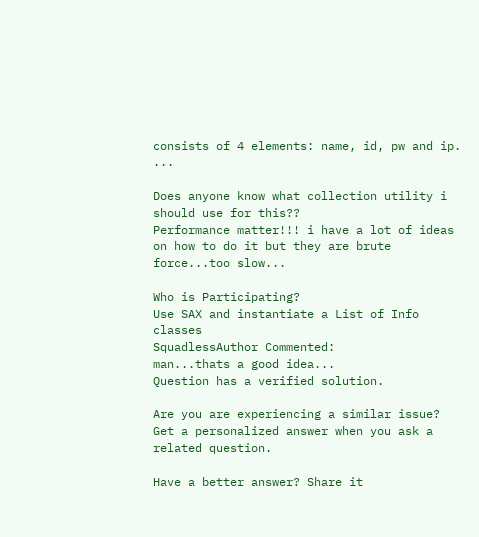consists of 4 elements: name, id, pw and ip.  ...

Does anyone know what collection utility i should use for this??
Performance matter!!! i have a lot of ideas on how to do it but they are brute force...too slow...

Who is Participating?
Use SAX and instantiate a List of Info classes
SquadlessAuthor Commented:
man...thats a good idea...
Question has a verified solution.

Are you are experiencing a similar issue? Get a personalized answer when you ask a related question.

Have a better answer? Share it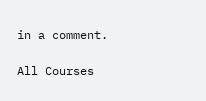in a comment.

All Courses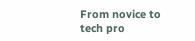From novice to tech pro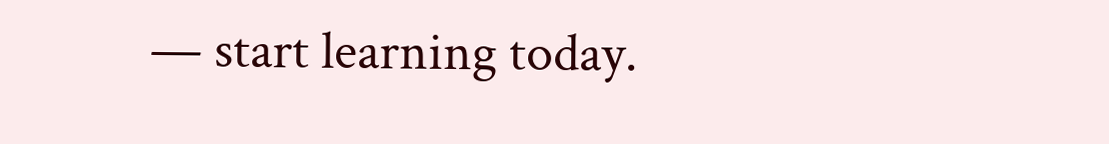— start learning today.